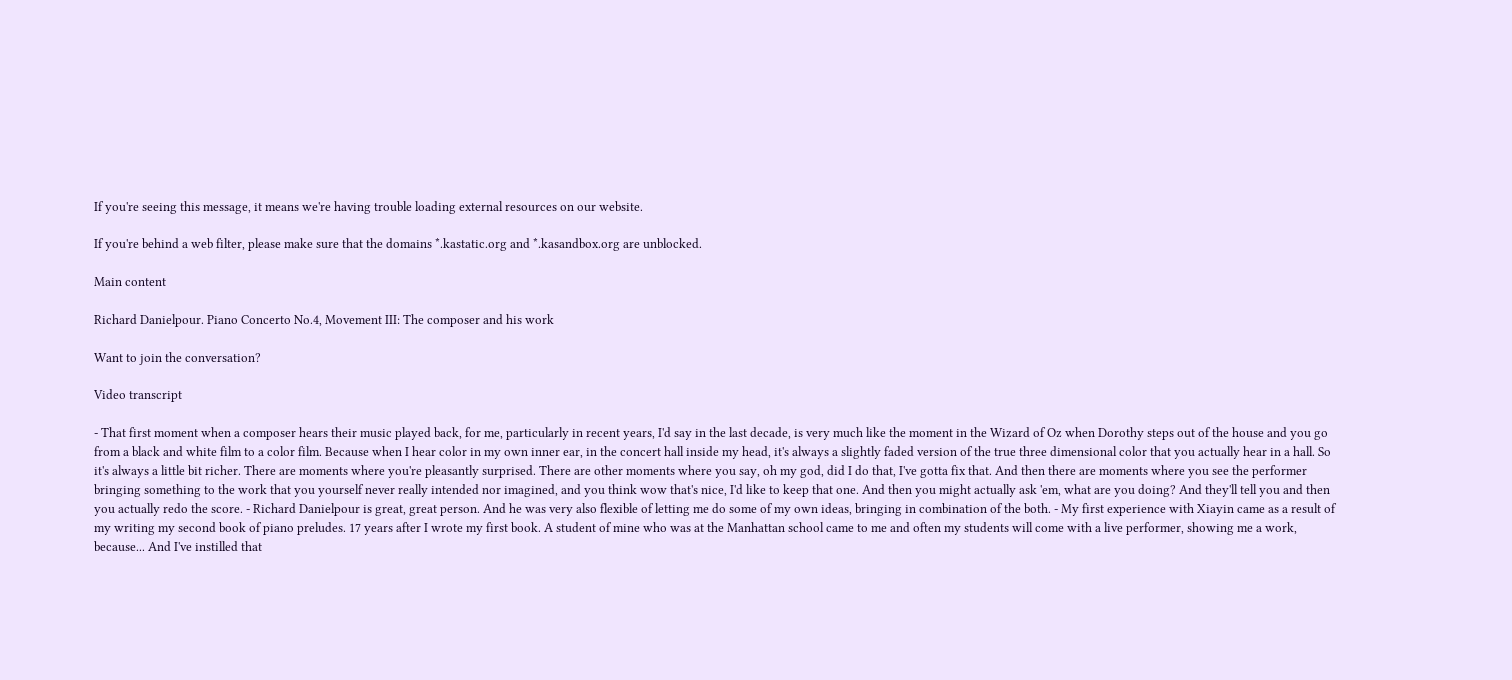If you're seeing this message, it means we're having trouble loading external resources on our website.

If you're behind a web filter, please make sure that the domains *.kastatic.org and *.kasandbox.org are unblocked.

Main content

Richard Danielpour. Piano Concerto No.4, Movement III: The composer and his work

Want to join the conversation?

Video transcript

- That first moment when a composer hears their music played back, for me, particularly in recent years, I'd say in the last decade, is very much like the moment in the Wizard of Oz when Dorothy steps out of the house and you go from a black and white film to a color film. Because when I hear color in my own inner ear, in the concert hall inside my head, it's always a slightly faded version of the true three dimensional color that you actually hear in a hall. So it's always a little bit richer. There are moments where you're pleasantly surprised. There are other moments where you say, oh my god, did I do that, I've gotta fix that. And then there are moments where you see the performer bringing something to the work that you yourself never really intended nor imagined, and you think wow that's nice, I'd like to keep that one. And then you might actually ask 'em, what are you doing? And they'll tell you and then you actually redo the score. - Richard Danielpour is great, great person. And he was very also flexible of letting me do some of my own ideas, bringing in combination of the both. - My first experience with Xiayin came as a result of my writing my second book of piano preludes. 17 years after I wrote my first book. A student of mine who was at the Manhattan school came to me and often my students will come with a live performer, showing me a work, because... And I've instilled that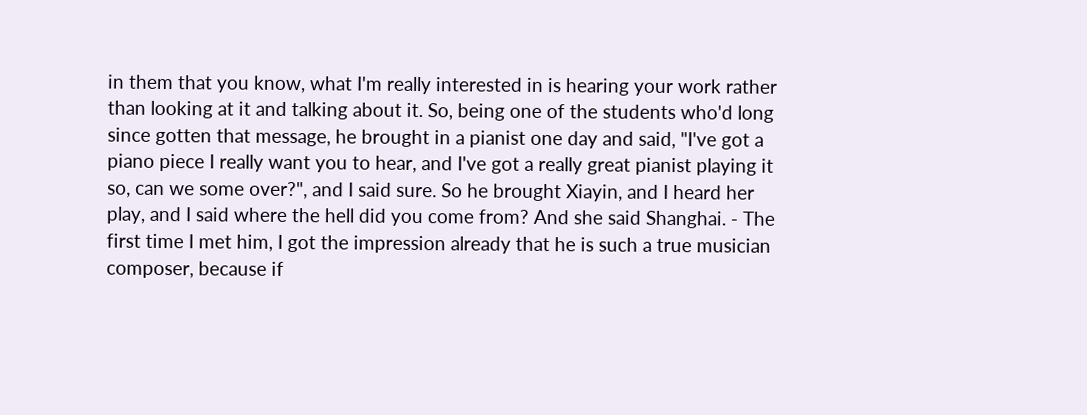in them that you know, what I'm really interested in is hearing your work rather than looking at it and talking about it. So, being one of the students who'd long since gotten that message, he brought in a pianist one day and said, "I've got a piano piece I really want you to hear, and I've got a really great pianist playing it so, can we some over?", and I said sure. So he brought Xiayin, and I heard her play, and I said where the hell did you come from? And she said Shanghai. - The first time I met him, I got the impression already that he is such a true musician composer, because if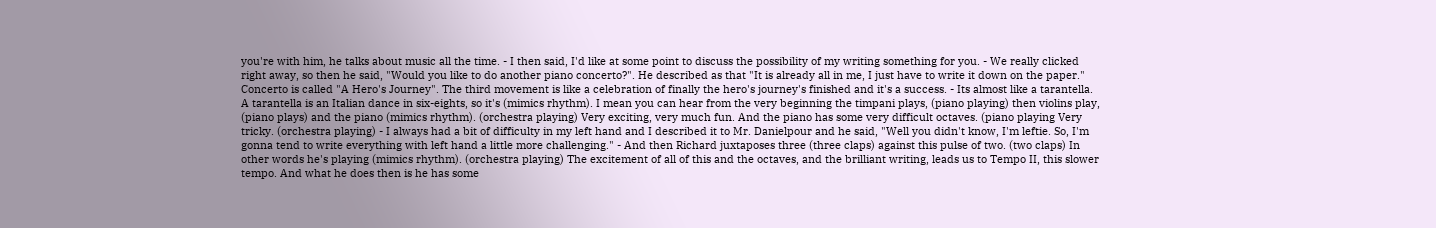you're with him, he talks about music all the time. - I then said, I'd like at some point to discuss the possibility of my writing something for you. - We really clicked right away, so then he said, "Would you like to do another piano concerto?". He described as that "It is already all in me, I just have to write it down on the paper." Concerto is called "A Hero's Journey". The third movement is like a celebration of finally the hero's journey's finished and it's a success. - Its almost like a tarantella. A tarantella is an Italian dance in six-eights, so it's (mimics rhythm). I mean you can hear from the very beginning the timpani plays, (piano playing) then violins play, (piano plays) and the piano (mimics rhythm). (orchestra playing) Very exciting, very much fun. And the piano has some very difficult octaves. (piano playing Very tricky. (orchestra playing) - I always had a bit of difficulty in my left hand and I described it to Mr. Danielpour and he said, "Well you didn't know, I'm leftie. So, I'm gonna tend to write everything with left hand a little more challenging." - And then Richard juxtaposes three (three claps) against this pulse of two. (two claps) In other words he's playing (mimics rhythm). (orchestra playing) The excitement of all of this and the octaves, and the brilliant writing, leads us to Tempo II, this slower tempo. And what he does then is he has some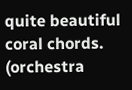quite beautiful coral chords. (orchestra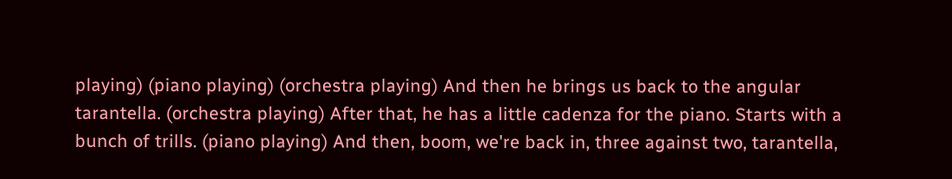playing) (piano playing) (orchestra playing) And then he brings us back to the angular tarantella. (orchestra playing) After that, he has a little cadenza for the piano. Starts with a bunch of trills. (piano playing) And then, boom, we're back in, three against two, tarantella,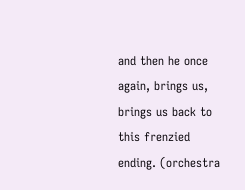and then he once again, brings us, brings us back to this frenzied ending. (orchestra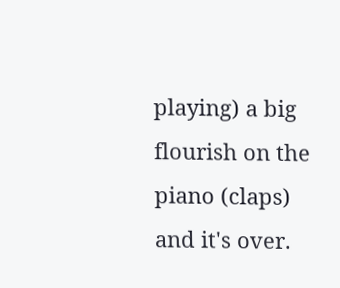playing) a big flourish on the piano (claps) and it's over.